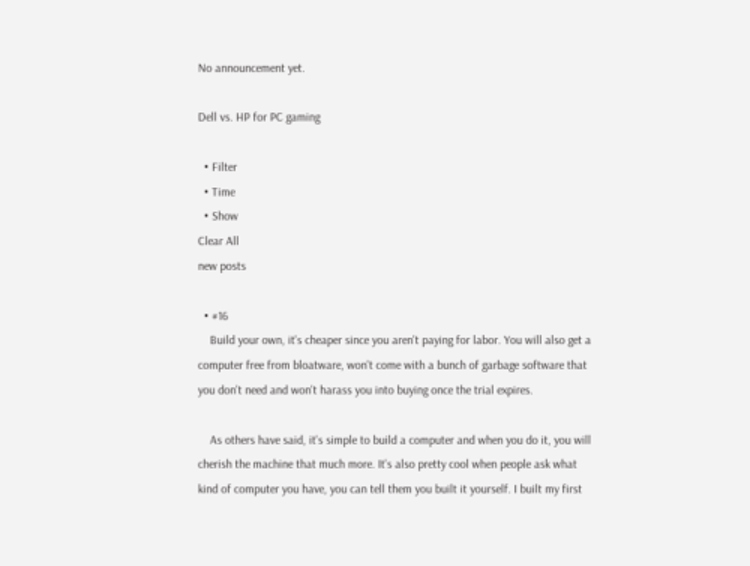No announcement yet.

Dell vs. HP for PC gaming

  • Filter
  • Time
  • Show
Clear All
new posts

  • #16
    Build your own, it's cheaper since you aren't paying for labor. You will also get a computer free from bloatware, won't come with a bunch of garbage software that you don't need and won't harass you into buying once the trial expires.

    As others have said, it's simple to build a computer and when you do it, you will cherish the machine that much more. It's also pretty cool when people ask what kind of computer you have, you can tell them you built it yourself. I built my first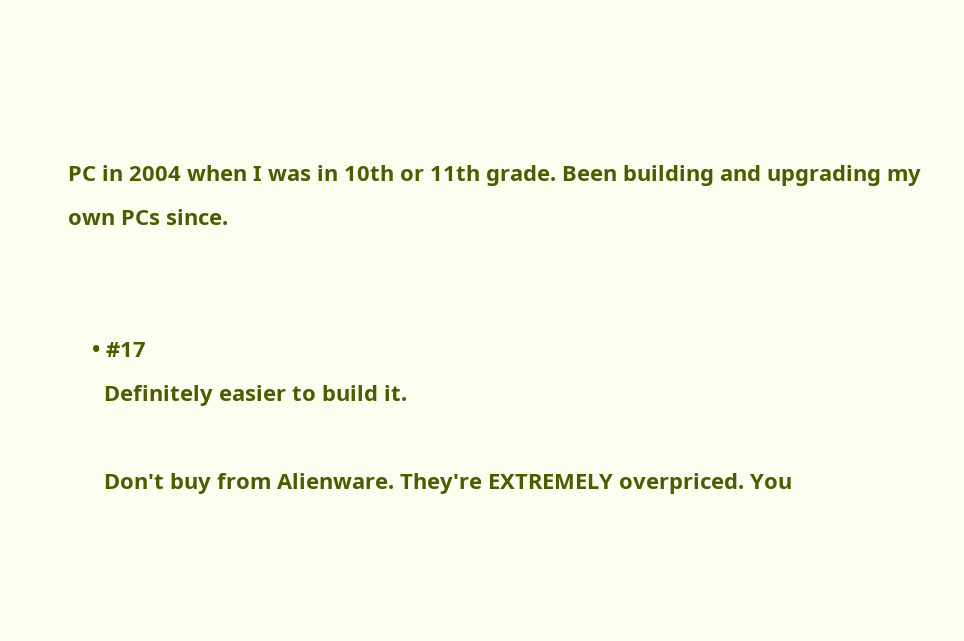PC in 2004 when I was in 10th or 11th grade. Been building and upgrading my own PCs since.


    • #17
      Definitely easier to build it.

      Don't buy from Alienware. They're EXTREMELY overpriced. You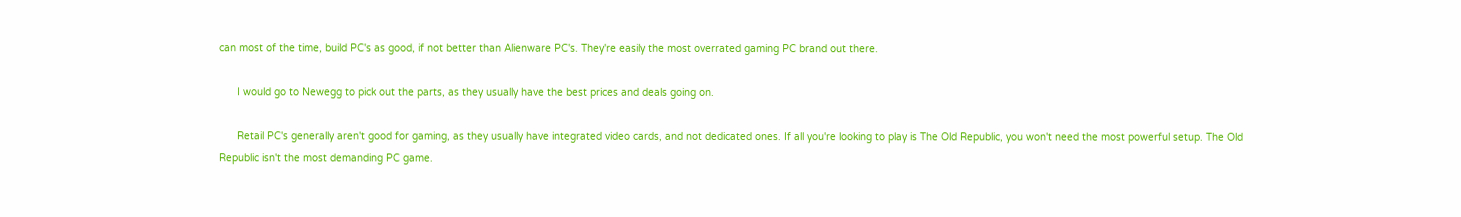can most of the time, build PC's as good, if not better than Alienware PC's. They're easily the most overrated gaming PC brand out there.

      I would go to Newegg to pick out the parts, as they usually have the best prices and deals going on.

      Retail PC's generally aren't good for gaming, as they usually have integrated video cards, and not dedicated ones. If all you're looking to play is The Old Republic, you won't need the most powerful setup. The Old Republic isn't the most demanding PC game.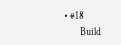• #18
        Build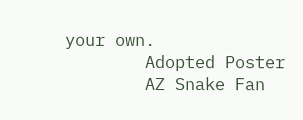your own.
        Adopted Poster
        AZ Snake Fan